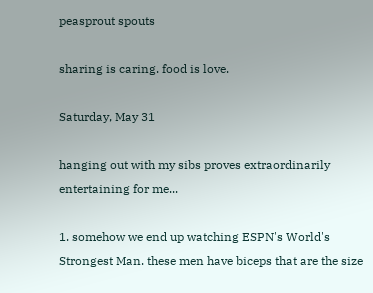peasprout spouts

sharing is caring. food is love.

Saturday, May 31

hanging out with my sibs proves extraordinarily entertaining for me...

1. somehow we end up watching ESPN's World's Strongest Man. these men have biceps that are the size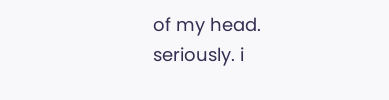of my head. seriously. i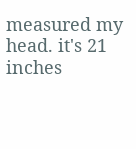measured my head. it's 21 inches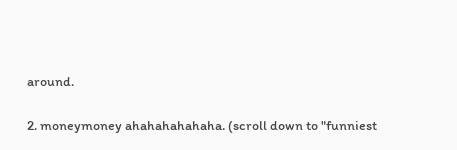around.

2. moneymoney ahahahahahaha. (scroll down to "funniest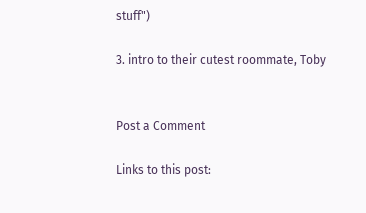stuff")

3. intro to their cutest roommate, Toby


Post a Comment

Links to this post: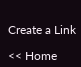Create a Link

<< Home